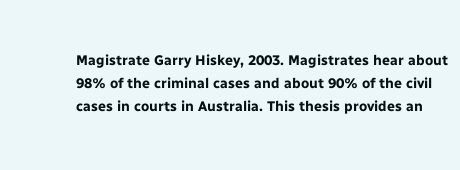Magistrate Garry Hiskey, 2003. Magistrates hear about 98% of the criminal cases and about 90% of the civil cases in courts in Australia. This thesis provides an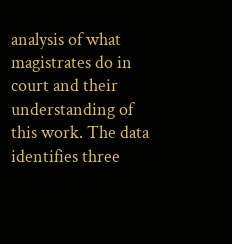analysis of what magistrates do in court and their understanding of this work. The data identifies three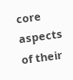core aspects of their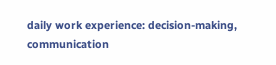daily work experience: decision-making, communication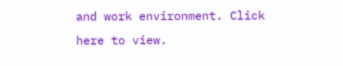and work environment. Click here to view.